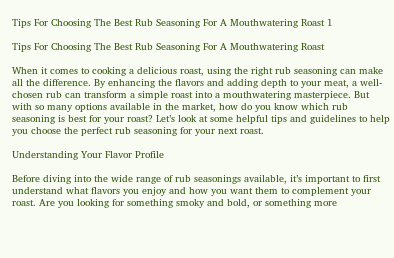Tips For Choosing The Best Rub Seasoning For A Mouthwatering Roast 1

Tips For Choosing The Best Rub Seasoning For A Mouthwatering Roast

When it comes to cooking a delicious roast, using the right rub seasoning can make all the difference. By enhancing the flavors and adding depth to your meat, a well-chosen rub can transform a simple roast into a mouthwatering masterpiece. But with so many options available in the market, how do you know which rub seasoning is best for your roast? Let’s look at some helpful tips and guidelines to help you choose the perfect rub seasoning for your next roast.

Understanding Your Flavor Profile

Before diving into the wide range of rub seasonings available, it’s important to first understand what flavors you enjoy and how you want them to complement your roast. Are you looking for something smoky and bold, or something more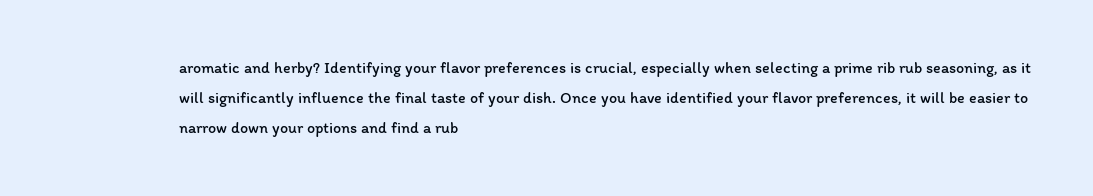aromatic and herby? Identifying your flavor preferences is crucial, especially when selecting a prime rib rub seasoning, as it will significantly influence the final taste of your dish. Once you have identified your flavor preferences, it will be easier to narrow down your options and find a rub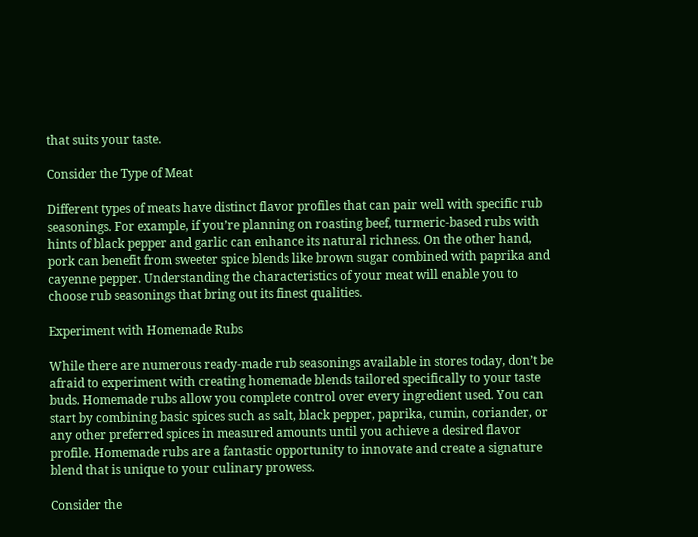that suits your taste.

Consider the Type of Meat

Different types of meats have distinct flavor profiles that can pair well with specific rub seasonings. For example, if you’re planning on roasting beef, turmeric-based rubs with hints of black pepper and garlic can enhance its natural richness. On the other hand, pork can benefit from sweeter spice blends like brown sugar combined with paprika and cayenne pepper. Understanding the characteristics of your meat will enable you to choose rub seasonings that bring out its finest qualities.

Experiment with Homemade Rubs

While there are numerous ready-made rub seasonings available in stores today, don’t be afraid to experiment with creating homemade blends tailored specifically to your taste buds. Homemade rubs allow you complete control over every ingredient used. You can start by combining basic spices such as salt, black pepper, paprika, cumin, coriander, or any other preferred spices in measured amounts until you achieve a desired flavor profile. Homemade rubs are a fantastic opportunity to innovate and create a signature blend that is unique to your culinary prowess.

Consider the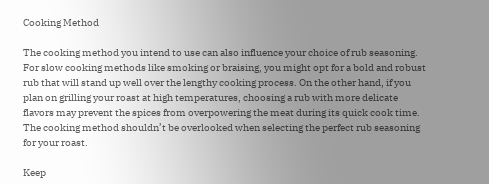Cooking Method

The cooking method you intend to use can also influence your choice of rub seasoning. For slow cooking methods like smoking or braising, you might opt for a bold and robust rub that will stand up well over the lengthy cooking process. On the other hand, if you plan on grilling your roast at high temperatures, choosing a rub with more delicate flavors may prevent the spices from overpowering the meat during its quick cook time. The cooking method shouldn’t be overlooked when selecting the perfect rub seasoning for your roast.

Keep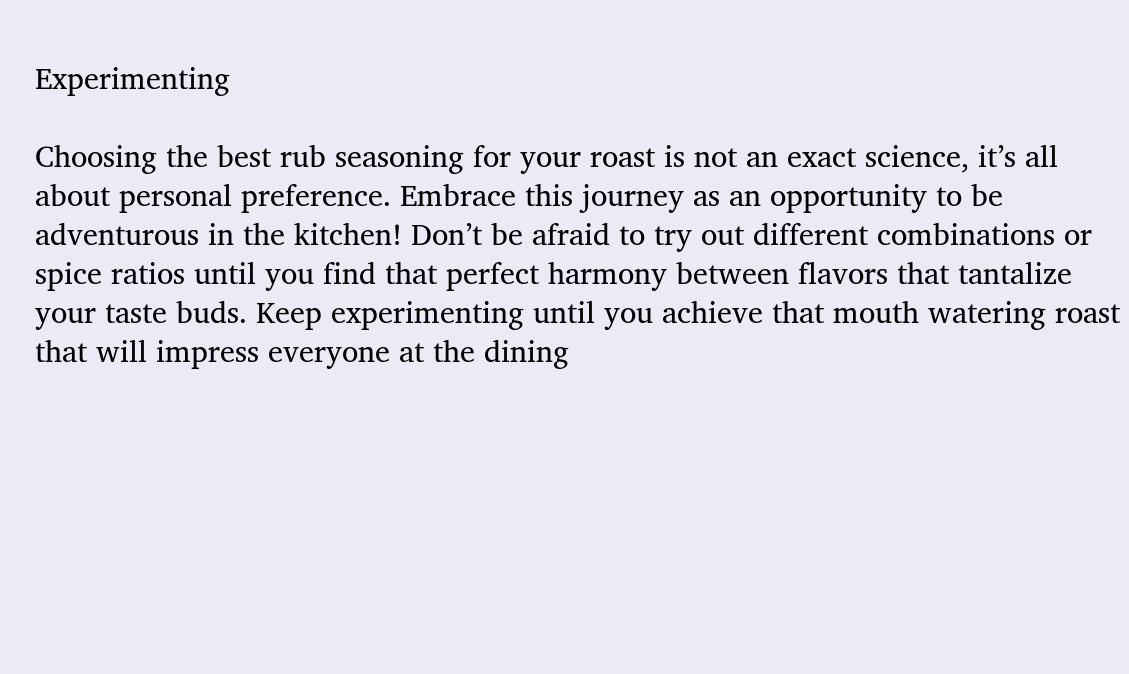Experimenting

Choosing the best rub seasoning for your roast is not an exact science, it’s all about personal preference. Embrace this journey as an opportunity to be adventurous in the kitchen! Don’t be afraid to try out different combinations or spice ratios until you find that perfect harmony between flavors that tantalize your taste buds. Keep experimenting until you achieve that mouth watering roast that will impress everyone at the dining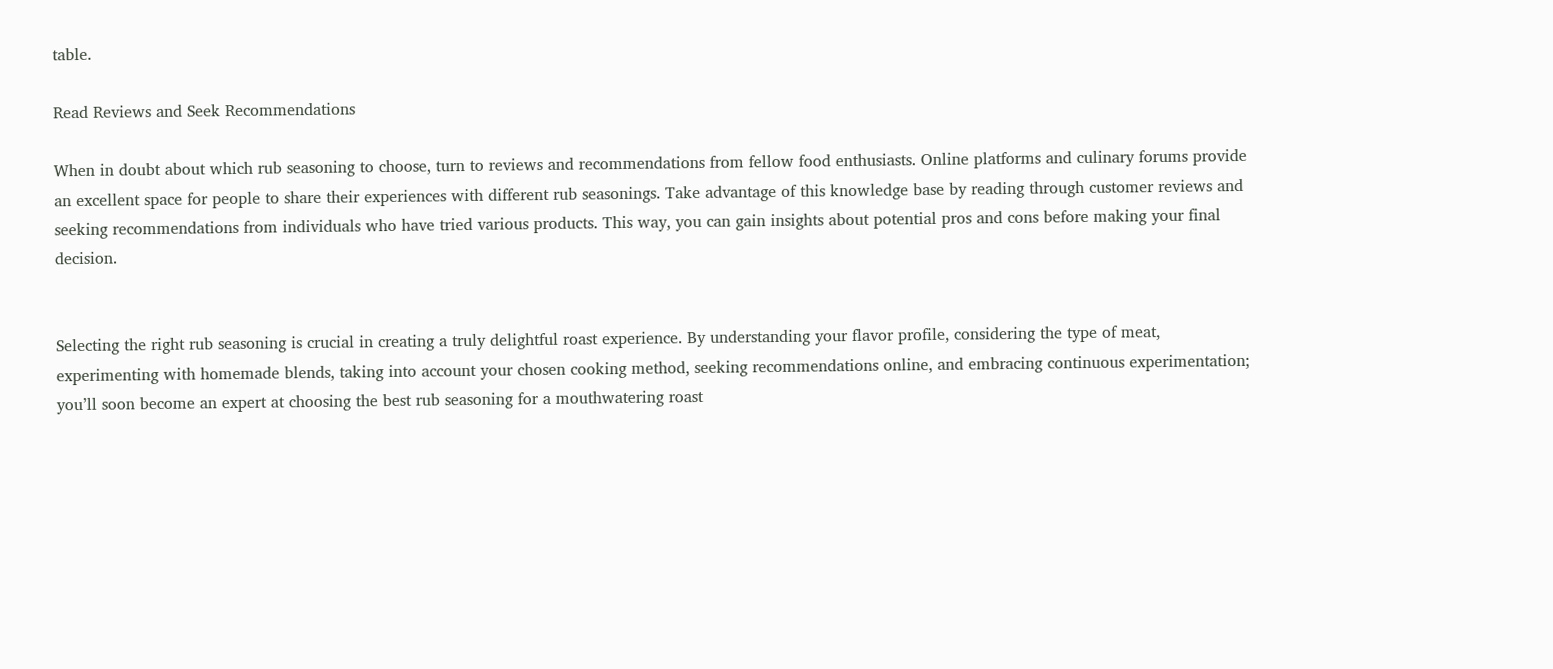table.

Read Reviews and Seek Recommendations

When in doubt about which rub seasoning to choose, turn to reviews and recommendations from fellow food enthusiasts. Online platforms and culinary forums provide an excellent space for people to share their experiences with different rub seasonings. Take advantage of this knowledge base by reading through customer reviews and seeking recommendations from individuals who have tried various products. This way, you can gain insights about potential pros and cons before making your final decision.


Selecting the right rub seasoning is crucial in creating a truly delightful roast experience. By understanding your flavor profile, considering the type of meat, experimenting with homemade blends, taking into account your chosen cooking method, seeking recommendations online, and embracing continuous experimentation; you’ll soon become an expert at choosing the best rub seasoning for a mouthwatering roast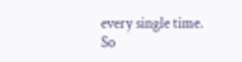every single time. So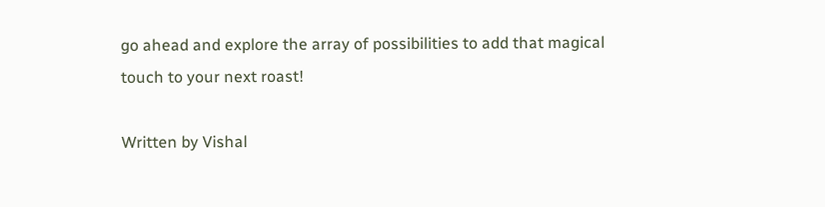go ahead and explore the array of possibilities to add that magical touch to your next roast!

Written by Vishal